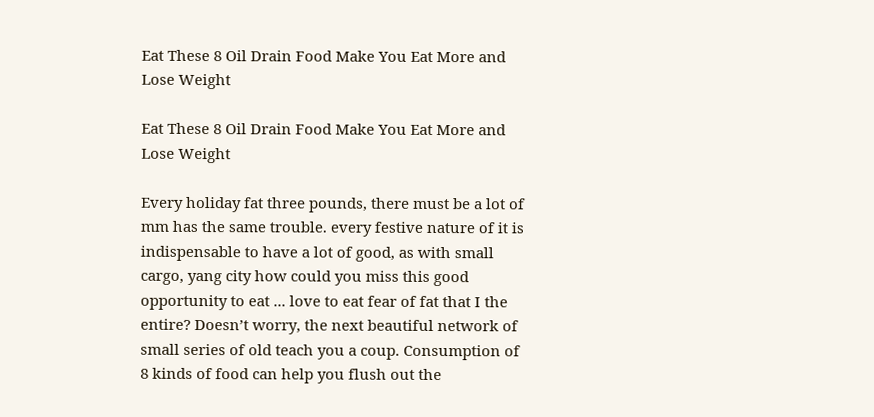Eat These 8 Oil Drain Food Make You Eat More and Lose Weight

Eat These 8 Oil Drain Food Make You Eat More and Lose Weight

Every holiday fat three pounds, there must be a lot of mm has the same trouble. every festive nature of it is indispensable to have a lot of good, as with small cargo, yang city how could you miss this good opportunity to eat ... love to eat fear of fat that I the entire? Doesn’t worry, the next beautiful network of small series of old teach you a coup. Consumption of 8 kinds of food can help you flush out the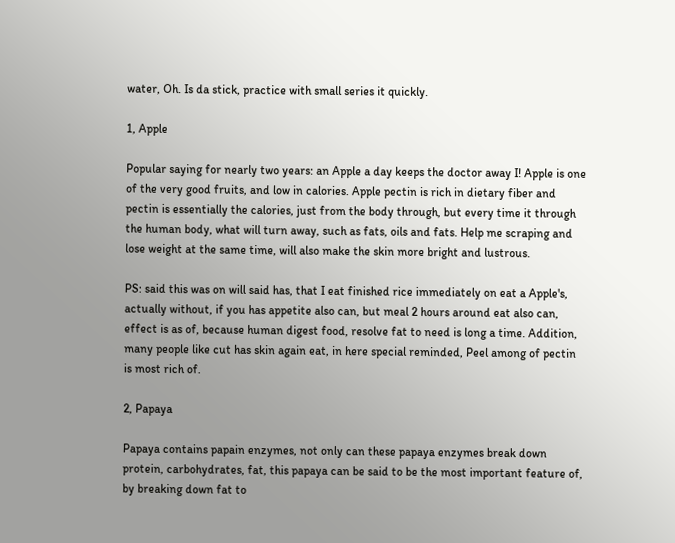water, Oh. Is da stick, practice with small series it quickly.

1, Apple

Popular saying for nearly two years: an Apple a day keeps the doctor away I! Apple is one of the very good fruits, and low in calories. Apple pectin is rich in dietary fiber and pectin is essentially the calories, just from the body through, but every time it through the human body, what will turn away, such as fats, oils and fats. Help me scraping and lose weight at the same time, will also make the skin more bright and lustrous.

PS: said this was on will said has, that I eat finished rice immediately on eat a Apple's, actually without, if you has appetite also can, but meal 2 hours around eat also can, effect is as of, because human digest food, resolve fat to need is long a time. Addition, many people like cut has skin again eat, in here special reminded, Peel among of pectin is most rich of.

2, Papaya

Papaya contains papain enzymes, not only can these papaya enzymes break down protein, carbohydrates, fat, this papaya can be said to be the most important feature of, by breaking down fat to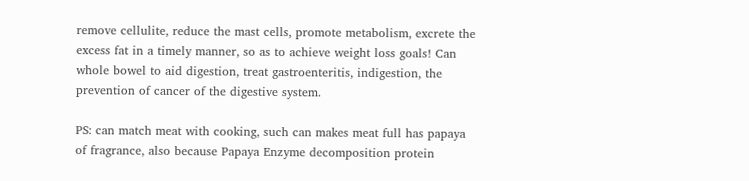remove cellulite, reduce the mast cells, promote metabolism, excrete the excess fat in a timely manner, so as to achieve weight loss goals! Can whole bowel to aid digestion, treat gastroenteritis, indigestion, the prevention of cancer of the digestive system.

PS: can match meat with cooking, such can makes meat full has papaya of fragrance, also because Papaya Enzyme decomposition protein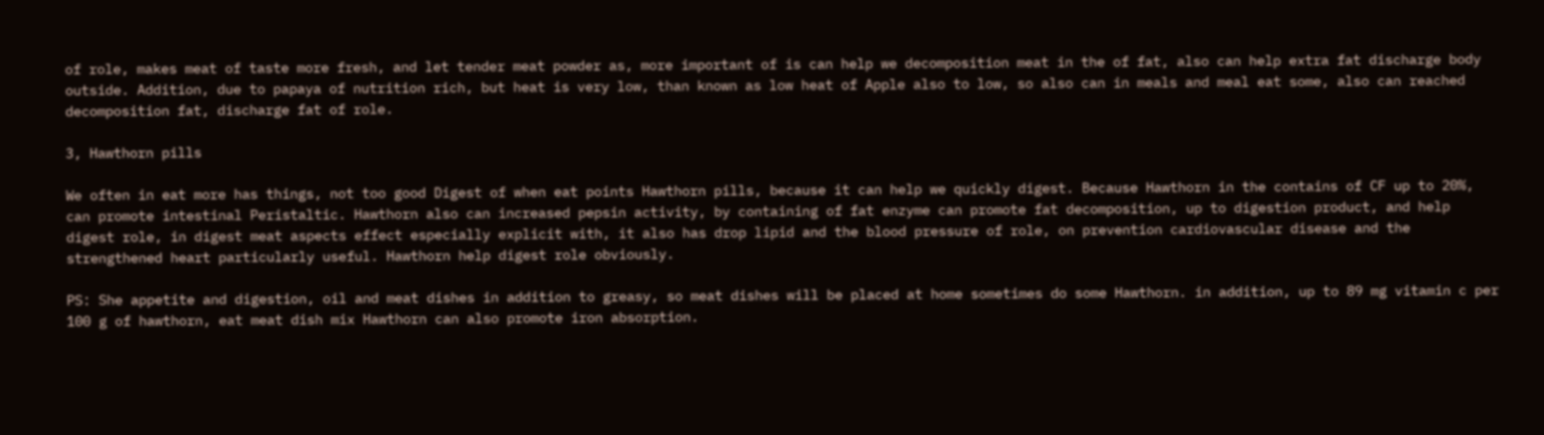of role, makes meat of taste more fresh, and let tender meat powder as, more important of is can help we decomposition meat in the of fat, also can help extra fat discharge body outside. Addition, due to papaya of nutrition rich, but heat is very low, than known as low heat of Apple also to low, so also can in meals and meal eat some, also can reached decomposition fat, discharge fat of role.

3, Hawthorn pills

We often in eat more has things, not too good Digest of when eat points Hawthorn pills, because it can help we quickly digest. Because Hawthorn in the contains of CF up to 20%, can promote intestinal Peristaltic. Hawthorn also can increased pepsin activity, by containing of fat enzyme can promote fat decomposition, up to digestion product, and help digest role, in digest meat aspects effect especially explicit with, it also has drop lipid and the blood pressure of role, on prevention cardiovascular disease and the strengthened heart particularly useful. Hawthorn help digest role obviously.

PS: She appetite and digestion, oil and meat dishes in addition to greasy, so meat dishes will be placed at home sometimes do some Hawthorn. in addition, up to 89 mg vitamin c per 100 g of hawthorn, eat meat dish mix Hawthorn can also promote iron absorption.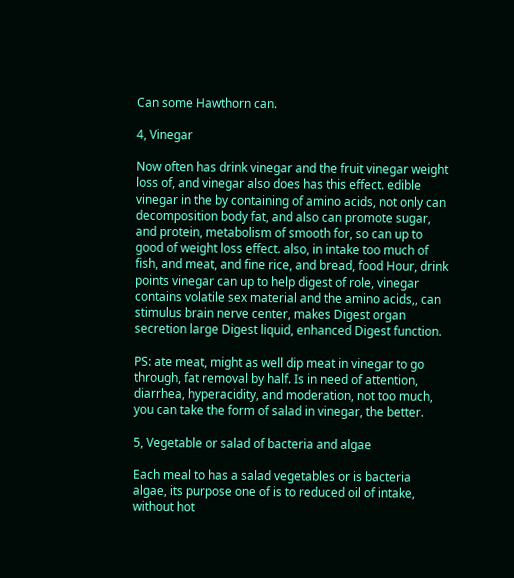Can some Hawthorn can.

4, Vinegar

Now often has drink vinegar and the fruit vinegar weight loss of, and vinegar also does has this effect. edible vinegar in the by containing of amino acids, not only can decomposition body fat, and also can promote sugar, and protein, metabolism of smooth for, so can up to good of weight loss effect. also, in intake too much of fish, and meat, and fine rice, and bread, food Hour, drink points vinegar can up to help digest of role, vinegar contains volatile sex material and the amino acids,, can stimulus brain nerve center, makes Digest organ secretion large Digest liquid, enhanced Digest function.

PS: ate meat, might as well dip meat in vinegar to go through, fat removal by half. Is in need of attention, diarrhea, hyperacidity, and moderation, not too much, you can take the form of salad in vinegar, the better.

5, Vegetable or salad of bacteria and algae

Each meal to has a salad vegetables or is bacteria algae, its purpose one of is to reduced oil of intake, without hot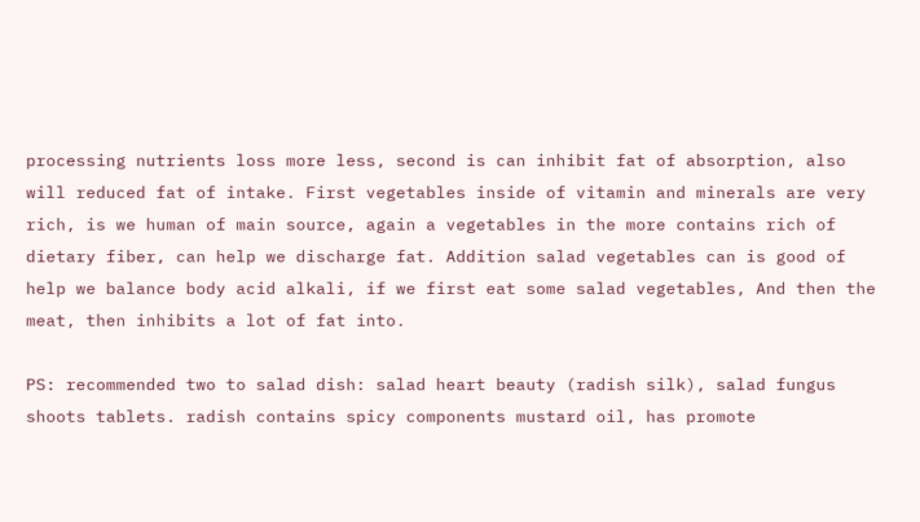processing nutrients loss more less, second is can inhibit fat of absorption, also will reduced fat of intake. First vegetables inside of vitamin and minerals are very rich, is we human of main source, again a vegetables in the more contains rich of dietary fiber, can help we discharge fat. Addition salad vegetables can is good of help we balance body acid alkali, if we first eat some salad vegetables, And then the meat, then inhibits a lot of fat into.

PS: recommended two to salad dish: salad heart beauty (radish silk), salad fungus shoots tablets. radish contains spicy components mustard oil, has promote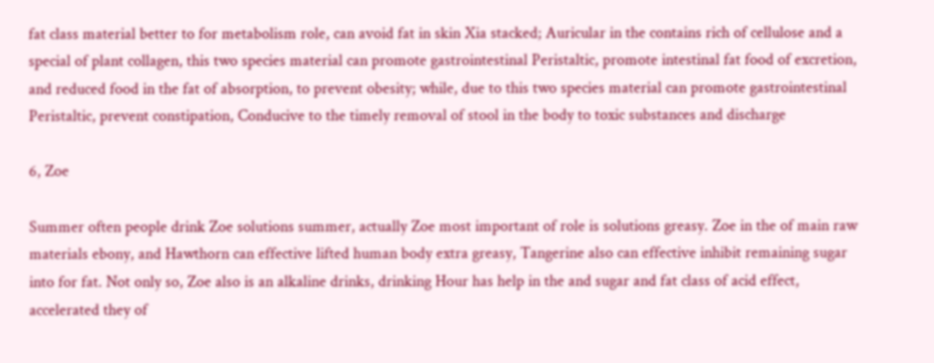fat class material better to for metabolism role, can avoid fat in skin Xia stacked; Auricular in the contains rich of cellulose and a special of plant collagen, this two species material can promote gastrointestinal Peristaltic, promote intestinal fat food of excretion, and reduced food in the fat of absorption, to prevent obesity; while, due to this two species material can promote gastrointestinal Peristaltic, prevent constipation, Conducive to the timely removal of stool in the body to toxic substances and discharge

6, Zoe

Summer often people drink Zoe solutions summer, actually Zoe most important of role is solutions greasy. Zoe in the of main raw materials ebony, and Hawthorn can effective lifted human body extra greasy, Tangerine also can effective inhibit remaining sugar into for fat. Not only so, Zoe also is an alkaline drinks, drinking Hour has help in the and sugar and fat class of acid effect, accelerated they of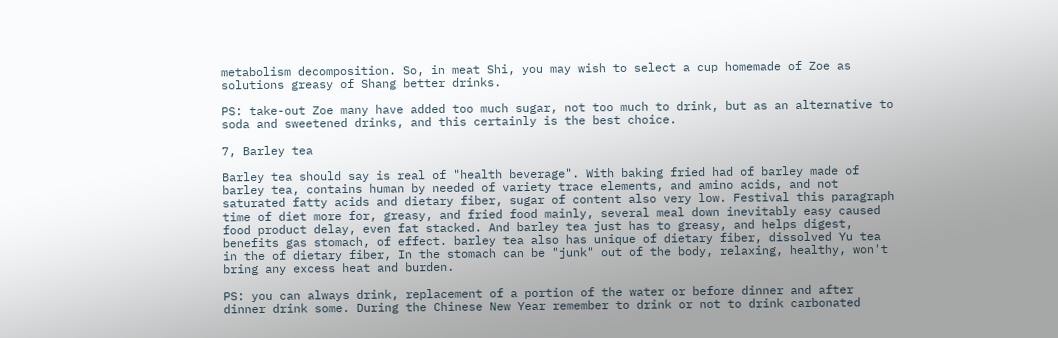metabolism decomposition. So, in meat Shi, you may wish to select a cup homemade of Zoe as solutions greasy of Shang better drinks.

PS: take-out Zoe many have added too much sugar, not too much to drink, but as an alternative to soda and sweetened drinks, and this certainly is the best choice.

7, Barley tea

Barley tea should say is real of "health beverage". With baking fried had of barley made of barley tea, contains human by needed of variety trace elements, and amino acids, and not saturated fatty acids and dietary fiber, sugar of content also very low. Festival this paragraph time of diet more for, greasy, and fried food mainly, several meal down inevitably easy caused food product delay, even fat stacked. And barley tea just has to greasy, and helps digest, benefits gas stomach, of effect. barley tea also has unique of dietary fiber, dissolved Yu tea in the of dietary fiber, In the stomach can be "junk" out of the body, relaxing, healthy, won't bring any excess heat and burden.

PS: you can always drink, replacement of a portion of the water or before dinner and after dinner drink some. During the Chinese New Year remember to drink or not to drink carbonated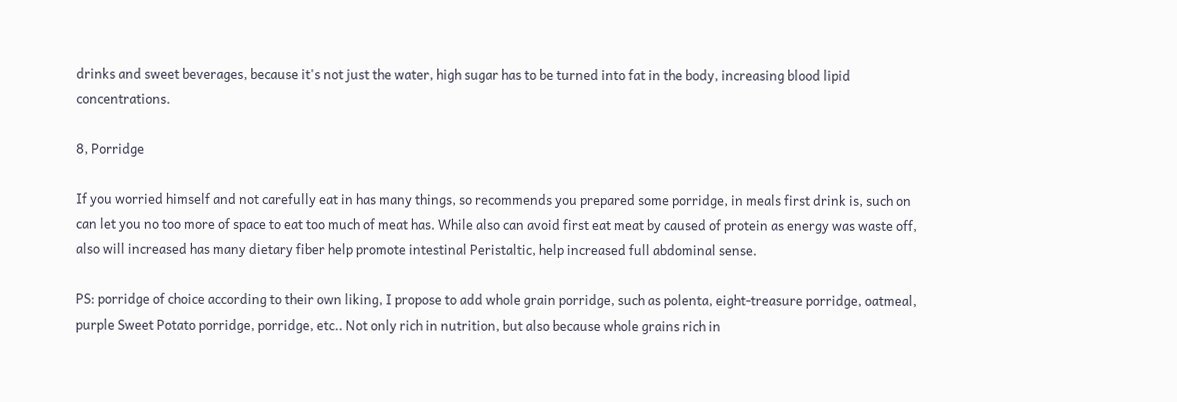drinks and sweet beverages, because it's not just the water, high sugar has to be turned into fat in the body, increasing blood lipid concentrations.

8, Porridge

If you worried himself and not carefully eat in has many things, so recommends you prepared some porridge, in meals first drink is, such on can let you no too more of space to eat too much of meat has. While also can avoid first eat meat by caused of protein as energy was waste off, also will increased has many dietary fiber help promote intestinal Peristaltic, help increased full abdominal sense.

PS: porridge of choice according to their own liking, I propose to add whole grain porridge, such as polenta, eight-treasure porridge, oatmeal, purple Sweet Potato porridge, porridge, etc.. Not only rich in nutrition, but also because whole grains rich in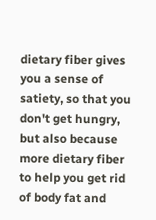dietary fiber gives you a sense of satiety, so that you don't get hungry, but also because more dietary fiber to help you get rid of body fat and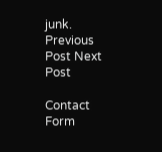junk.
Previous Post Next Post

Contact Form